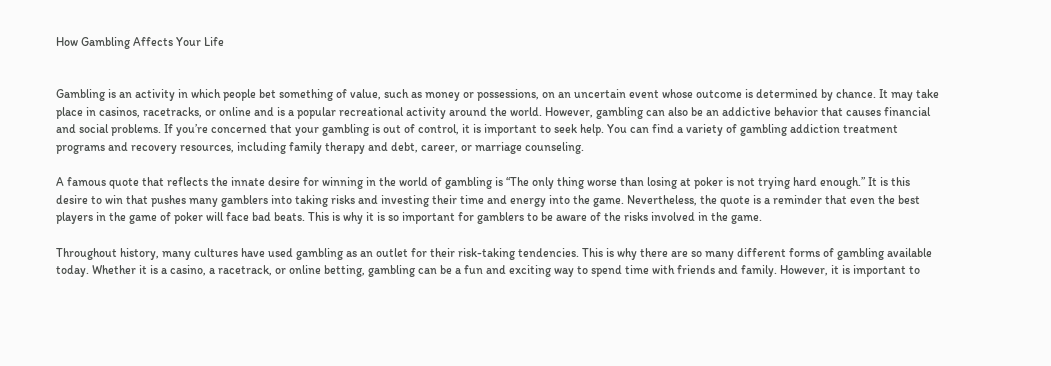How Gambling Affects Your Life


Gambling is an activity in which people bet something of value, such as money or possessions, on an uncertain event whose outcome is determined by chance. It may take place in casinos, racetracks, or online and is a popular recreational activity around the world. However, gambling can also be an addictive behavior that causes financial and social problems. If you’re concerned that your gambling is out of control, it is important to seek help. You can find a variety of gambling addiction treatment programs and recovery resources, including family therapy and debt, career, or marriage counseling.

A famous quote that reflects the innate desire for winning in the world of gambling is “The only thing worse than losing at poker is not trying hard enough.” It is this desire to win that pushes many gamblers into taking risks and investing their time and energy into the game. Nevertheless, the quote is a reminder that even the best players in the game of poker will face bad beats. This is why it is so important for gamblers to be aware of the risks involved in the game.

Throughout history, many cultures have used gambling as an outlet for their risk-taking tendencies. This is why there are so many different forms of gambling available today. Whether it is a casino, a racetrack, or online betting, gambling can be a fun and exciting way to spend time with friends and family. However, it is important to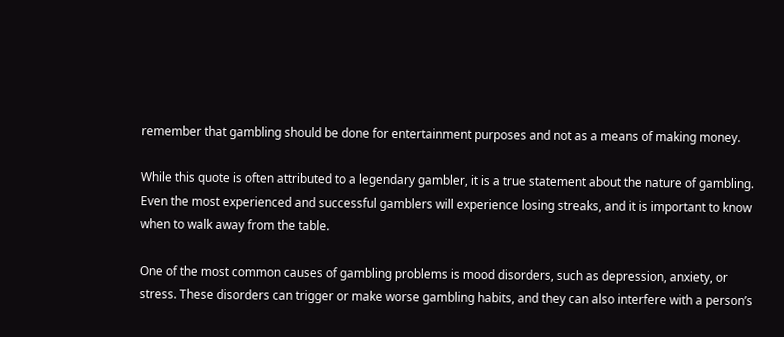remember that gambling should be done for entertainment purposes and not as a means of making money.

While this quote is often attributed to a legendary gambler, it is a true statement about the nature of gambling. Even the most experienced and successful gamblers will experience losing streaks, and it is important to know when to walk away from the table.

One of the most common causes of gambling problems is mood disorders, such as depression, anxiety, or stress. These disorders can trigger or make worse gambling habits, and they can also interfere with a person’s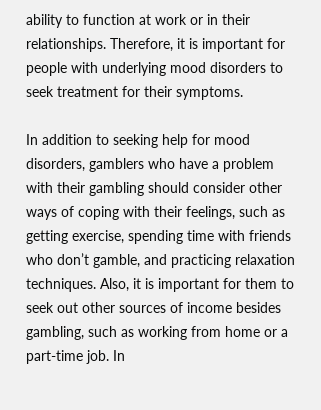ability to function at work or in their relationships. Therefore, it is important for people with underlying mood disorders to seek treatment for their symptoms.

In addition to seeking help for mood disorders, gamblers who have a problem with their gambling should consider other ways of coping with their feelings, such as getting exercise, spending time with friends who don’t gamble, and practicing relaxation techniques. Also, it is important for them to seek out other sources of income besides gambling, such as working from home or a part-time job. In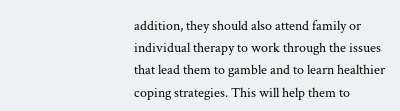addition, they should also attend family or individual therapy to work through the issues that lead them to gamble and to learn healthier coping strategies. This will help them to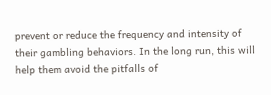prevent or reduce the frequency and intensity of their gambling behaviors. In the long run, this will help them avoid the pitfalls of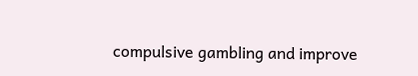compulsive gambling and improve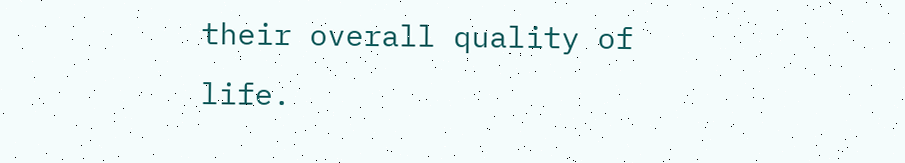their overall quality of life.